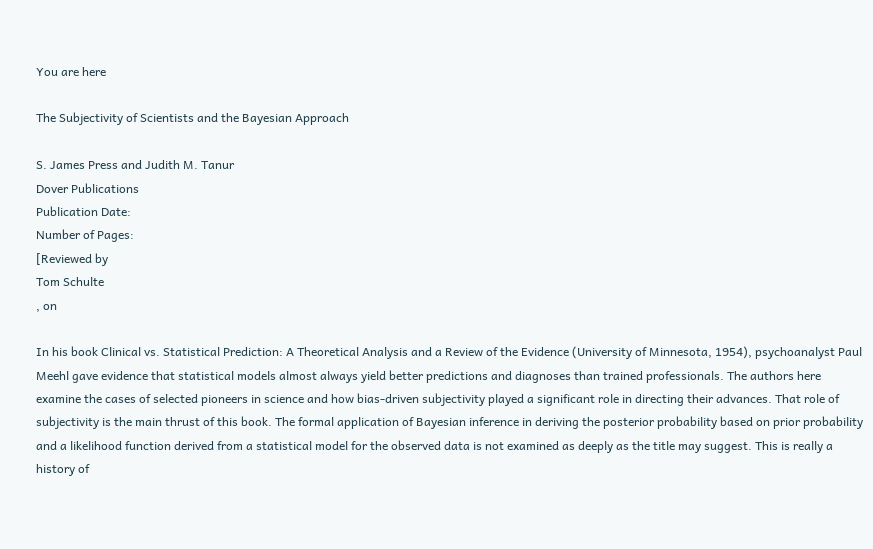You are here

The Subjectivity of Scientists and the Bayesian Approach

S. James Press and Judith M. Tanur
Dover Publications
Publication Date:
Number of Pages:
[Reviewed by
Tom Schulte
, on

In his book Clinical vs. Statistical Prediction: A Theoretical Analysis and a Review of the Evidence (University of Minnesota, 1954), psychoanalyst Paul Meehl gave evidence that statistical models almost always yield better predictions and diagnoses than trained professionals. The authors here examine the cases of selected pioneers in science and how bias-driven subjectivity played a significant role in directing their advances. That role of subjectivity is the main thrust of this book. The formal application of Bayesian inference in deriving the posterior probability based on prior probability and a likelihood function derived from a statistical model for the observed data is not examined as deeply as the title may suggest. This is really a history of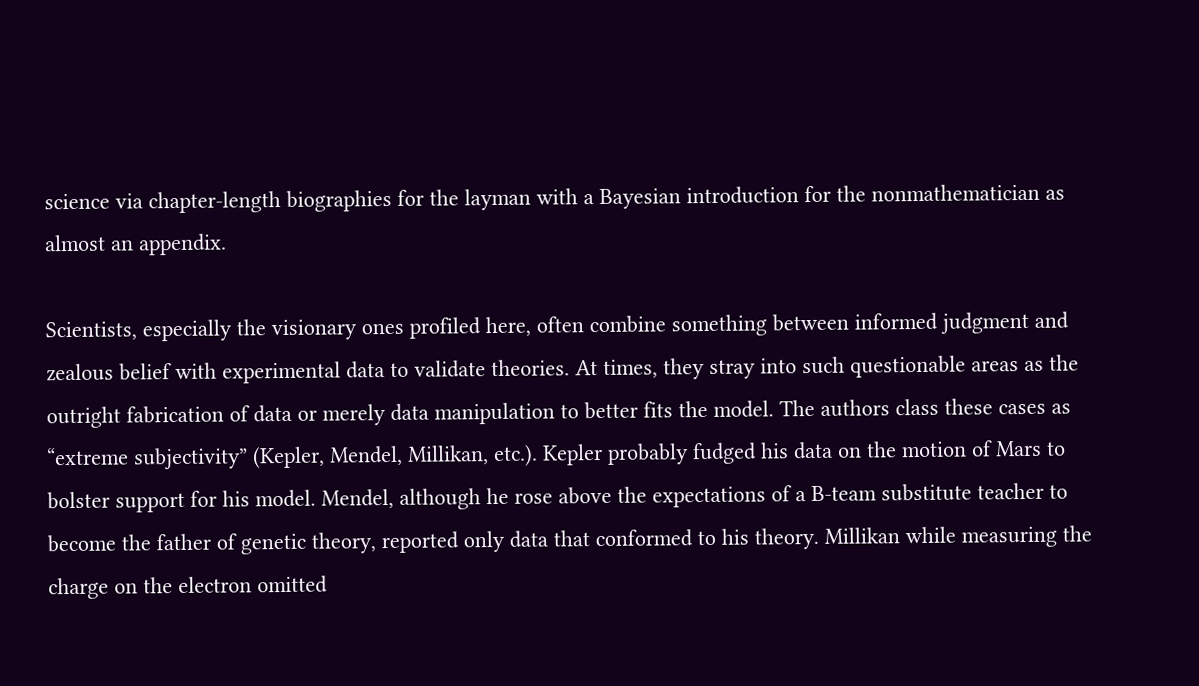science via chapter-length biographies for the layman with a Bayesian introduction for the nonmathematician as almost an appendix.

Scientists, especially the visionary ones profiled here, often combine something between informed judgment and zealous belief with experimental data to validate theories. At times, they stray into such questionable areas as the outright fabrication of data or merely data manipulation to better fits the model. The authors class these cases as “extreme subjectivity” (Kepler, Mendel, Millikan, etc.). Kepler probably fudged his data on the motion of Mars to bolster support for his model. Mendel, although he rose above the expectations of a B-team substitute teacher to become the father of genetic theory, reported only data that conformed to his theory. Millikan while measuring the charge on the electron omitted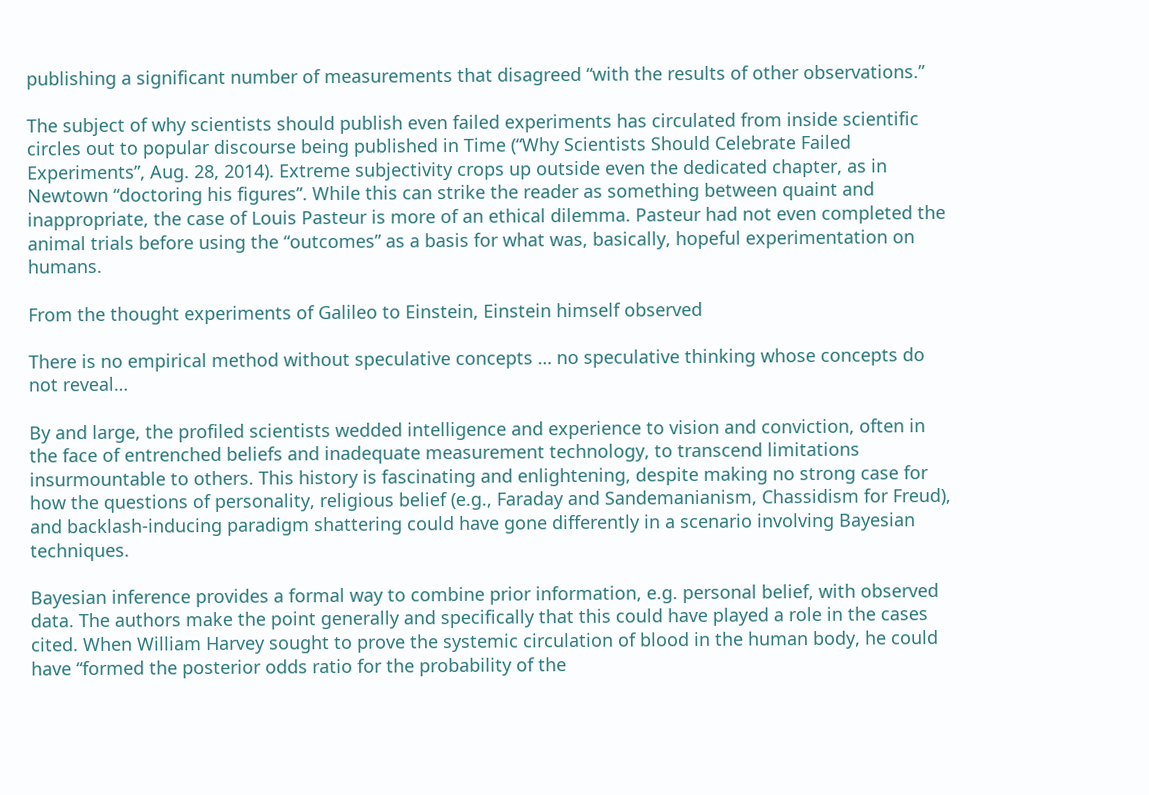publishing a significant number of measurements that disagreed “with the results of other observations.”

The subject of why scientists should publish even failed experiments has circulated from inside scientific circles out to popular discourse being published in Time (“Why Scientists Should Celebrate Failed Experiments”, Aug. 28, 2014). Extreme subjectivity crops up outside even the dedicated chapter, as in Newtown “doctoring his figures”. While this can strike the reader as something between quaint and inappropriate, the case of Louis Pasteur is more of an ethical dilemma. Pasteur had not even completed the animal trials before using the “outcomes” as a basis for what was, basically, hopeful experimentation on humans.

From the thought experiments of Galileo to Einstein, Einstein himself observed

There is no empirical method without speculative concepts … no speculative thinking whose concepts do not reveal…

By and large, the profiled scientists wedded intelligence and experience to vision and conviction, often in the face of entrenched beliefs and inadequate measurement technology, to transcend limitations insurmountable to others. This history is fascinating and enlightening, despite making no strong case for how the questions of personality, religious belief (e.g., Faraday and Sandemanianism, Chassidism for Freud), and backlash-inducing paradigm shattering could have gone differently in a scenario involving Bayesian techniques.

Bayesian inference provides a formal way to combine prior information, e.g. personal belief, with observed data. The authors make the point generally and specifically that this could have played a role in the cases cited. When William Harvey sought to prove the systemic circulation of blood in the human body, he could have “formed the posterior odds ratio for the probability of the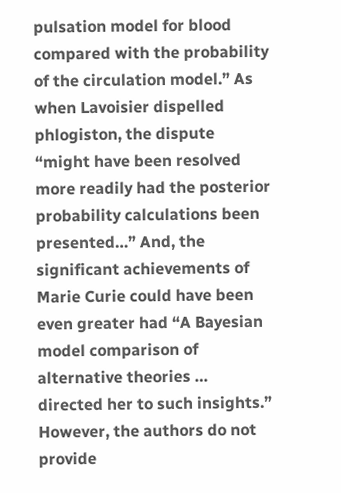pulsation model for blood compared with the probability of the circulation model.” As when Lavoisier dispelled phlogiston, the dispute “might have been resolved more readily had the posterior probability calculations been presented…” And, the significant achievements of Marie Curie could have been even greater had “A Bayesian model comparison of alternative theories … directed her to such insights.” However, the authors do not provide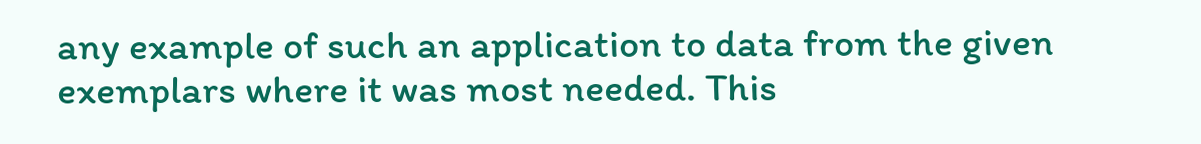any example of such an application to data from the given exemplars where it was most needed. This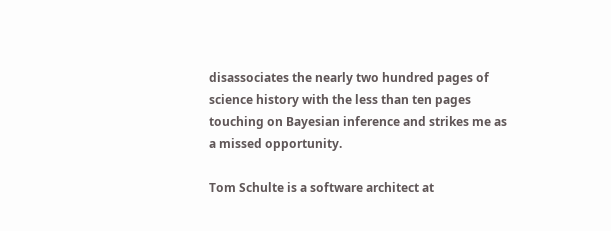disassociates the nearly two hundred pages of science history with the less than ten pages touching on Bayesian inference and strikes me as a missed opportunity.

Tom Schulte is a software architect at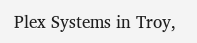Plex Systems in Troy,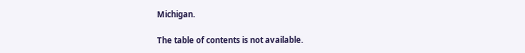Michigan.

The table of contents is not available.